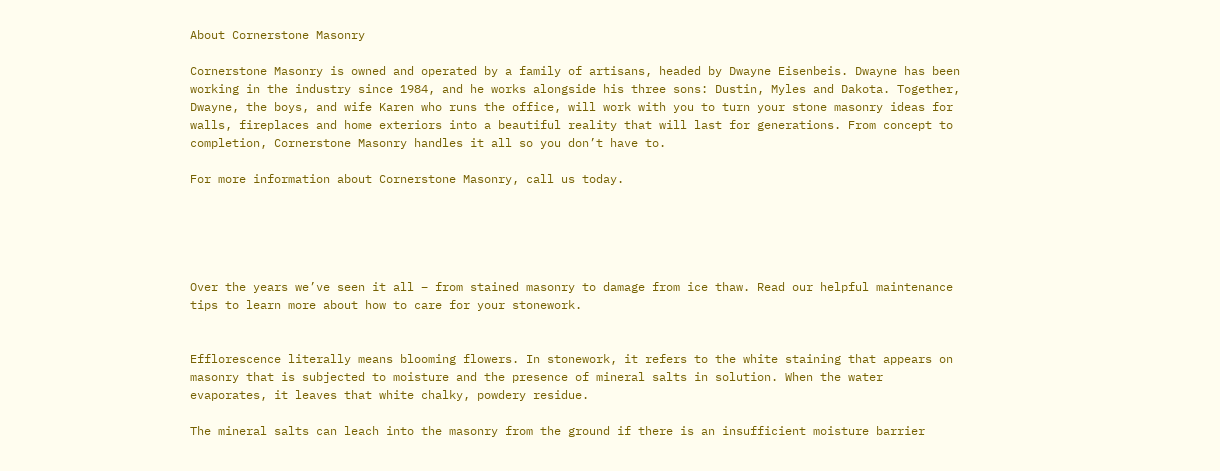About Cornerstone Masonry

Cornerstone Masonry is owned and operated by a family of artisans, headed by Dwayne Eisenbeis. Dwayne has been working in the industry since 1984, and he works alongside his three sons: Dustin, Myles and Dakota. Together, Dwayne, the boys, and wife Karen who runs the office, will work with you to turn your stone masonry ideas for walls, fireplaces and home exteriors into a beautiful reality that will last for generations. From concept to completion, Cornerstone Masonry handles it all so you don’t have to.

For more information about Cornerstone Masonry, call us today.





Over the years we’ve seen it all – from stained masonry to damage from ice thaw. Read our helpful maintenance tips to learn more about how to care for your stonework.


Efflorescence literally means blooming flowers. In stonework, it refers to the white staining that appears on masonry that is subjected to moisture and the presence of mineral salts in solution. When the water evaporates, it leaves that white chalky, powdery residue.

The mineral salts can leach into the masonry from the ground if there is an insufficient moisture barrier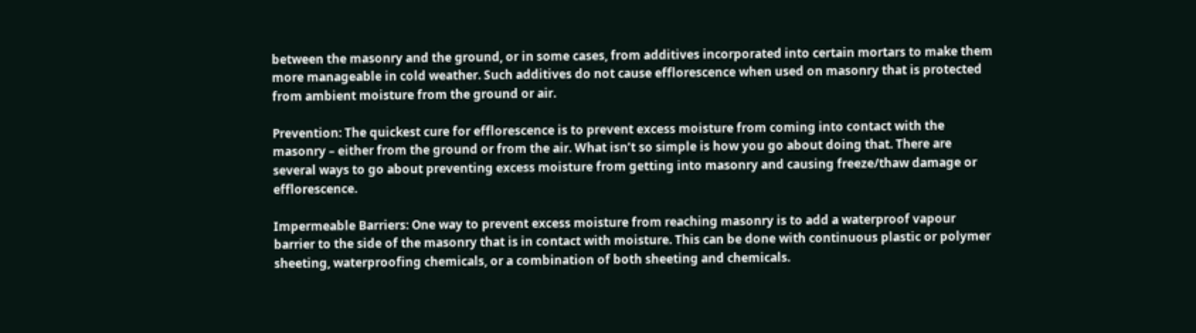between the masonry and the ground, or in some cases, from additives incorporated into certain mortars to make them more manageable in cold weather. Such additives do not cause efflorescence when used on masonry that is protected from ambient moisture from the ground or air.

Prevention: The quickest cure for efflorescence is to prevent excess moisture from coming into contact with the masonry – either from the ground or from the air. What isn’t so simple is how you go about doing that. There are several ways to go about preventing excess moisture from getting into masonry and causing freeze/thaw damage or efflorescence.

Impermeable Barriers: One way to prevent excess moisture from reaching masonry is to add a waterproof vapour barrier to the side of the masonry that is in contact with moisture. This can be done with continuous plastic or polymer sheeting, waterproofing chemicals, or a combination of both sheeting and chemicals.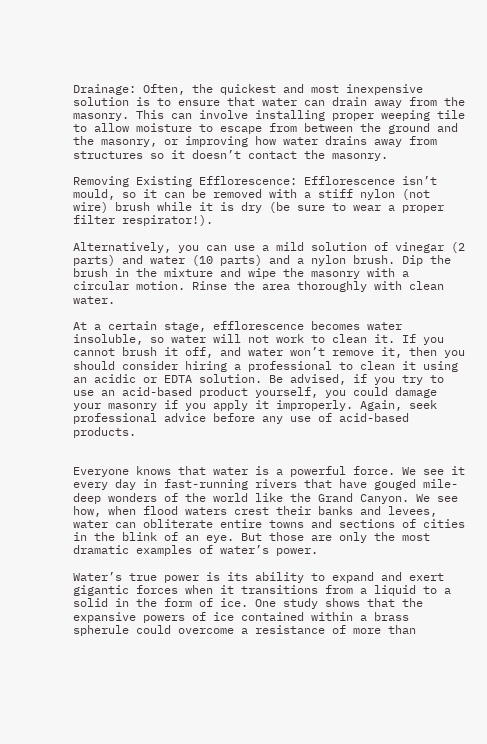Drainage: Often, the quickest and most inexpensive solution is to ensure that water can drain away from the masonry. This can involve installing proper weeping tile to allow moisture to escape from between the ground and the masonry, or improving how water drains away from structures so it doesn’t contact the masonry.

Removing Existing Efflorescence: Efflorescence isn’t mould, so it can be removed with a stiff nylon (not wire) brush while it is dry (be sure to wear a proper filter respirator!).

Alternatively, you can use a mild solution of vinegar (2 parts) and water (10 parts) and a nylon brush. Dip the brush in the mixture and wipe the masonry with a circular motion. Rinse the area thoroughly with clean water.

At a certain stage, efflorescence becomes water insoluble, so water will not work to clean it. If you cannot brush it off, and water won’t remove it, then you should consider hiring a professional to clean it using an acidic or EDTA solution. Be advised, if you try to use an acid-based product yourself, you could damage your masonry if you apply it improperly. Again, seek professional advice before any use of acid-based products.


Everyone knows that water is a powerful force. We see it every day in fast-running rivers that have gouged mile-deep wonders of the world like the Grand Canyon. We see how, when flood waters crest their banks and levees, water can obliterate entire towns and sections of cities in the blink of an eye. But those are only the most dramatic examples of water’s power.

Water’s true power is its ability to expand and exert gigantic forces when it transitions from a liquid to a solid in the form of ice. One study shows that the expansive powers of ice contained within a brass spherule could overcome a resistance of more than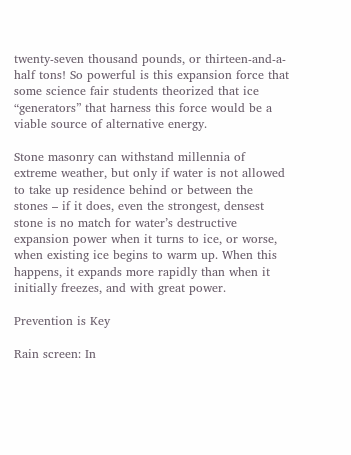twenty-seven thousand pounds, or thirteen-and-a-half tons! So powerful is this expansion force that some science fair students theorized that ice “generators” that harness this force would be a viable source of alternative energy.

Stone masonry can withstand millennia of extreme weather, but only if water is not allowed to take up residence behind or between the stones – if it does, even the strongest, densest stone is no match for water’s destructive expansion power when it turns to ice, or worse, when existing ice begins to warm up. When this happens, it expands more rapidly than when it initially freezes, and with great power.

Prevention is Key

Rain screen: In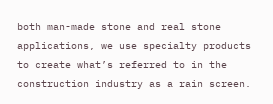both man-made stone and real stone applications, we use specialty products to create what’s referred to in the construction industry as a rain screen.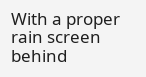With a proper rain screen behind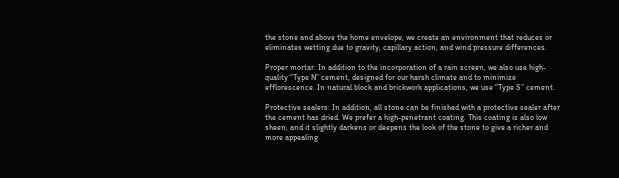the stone and above the home envelope, we create an environment that reduces or eliminates wetting due to gravity, capillary action, and wind pressure differences.

Proper mortar: In addition to the incorporation of a rain screen, we also use high-quality “Type N” cement, designed for our harsh climate and to minimize efflorescence. In natural block and brickwork applications, we use “Type S” cement.

Protective sealers: In addition, all stone can be finished with a protective sealer after the cement has dried. We prefer a high-penetrant coating. This coating is also low sheen, and it slightly darkens or deepens the look of the stone to give a richer and more appealing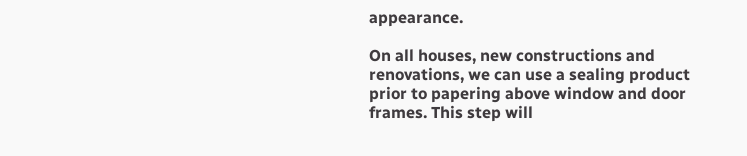appearance.

On all houses, new constructions and renovations, we can use a sealing product prior to papering above window and door frames. This step will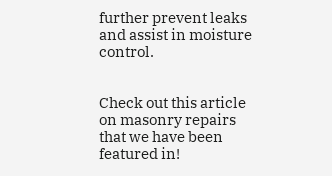further prevent leaks and assist in moisture control.


Check out this article on masonry repairs that we have been featured in!